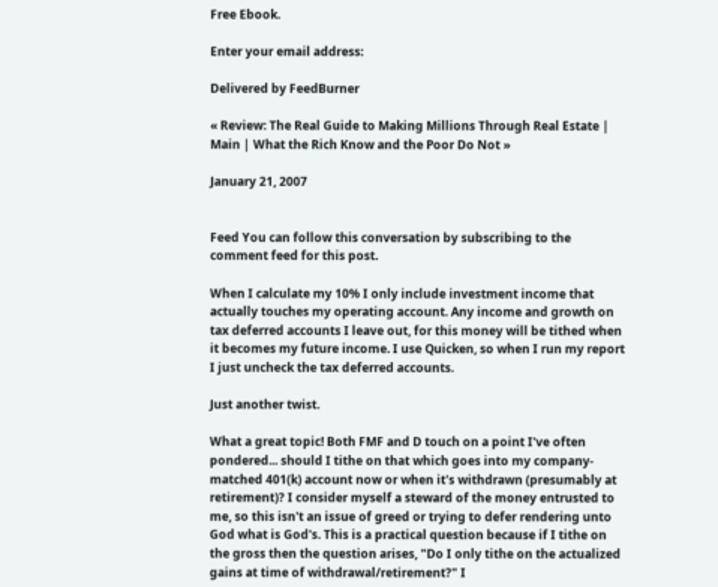Free Ebook.

Enter your email address:

Delivered by FeedBurner

« Review: The Real Guide to Making Millions Through Real Estate | Main | What the Rich Know and the Poor Do Not »

January 21, 2007


Feed You can follow this conversation by subscribing to the comment feed for this post.

When I calculate my 10% I only include investment income that actually touches my operating account. Any income and growth on tax deferred accounts I leave out, for this money will be tithed when it becomes my future income. I use Quicken, so when I run my report I just uncheck the tax deferred accounts.

Just another twist.

What a great topic! Both FMF and D touch on a point I've often pondered... should I tithe on that which goes into my company-matched 401(k) account now or when it's withdrawn (presumably at retirement)? I consider myself a steward of the money entrusted to me, so this isn't an issue of greed or trying to defer rendering unto God what is God's. This is a practical question because if I tithe on the gross then the question arises, "Do I only tithe on the actualized gains at time of withdrawal/retirement?" I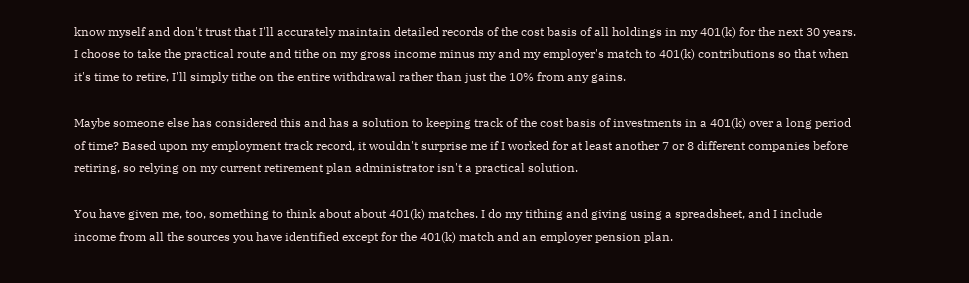know myself and don't trust that I'll accurately maintain detailed records of the cost basis of all holdings in my 401(k) for the next 30 years. I choose to take the practical route and tithe on my gross income minus my and my employer's match to 401(k) contributions so that when it's time to retire, I'll simply tithe on the entire withdrawal rather than just the 10% from any gains.

Maybe someone else has considered this and has a solution to keeping track of the cost basis of investments in a 401(k) over a long period of time? Based upon my employment track record, it wouldn't surprise me if I worked for at least another 7 or 8 different companies before retiring, so relying on my current retirement plan administrator isn't a practical solution.

You have given me, too, something to think about about 401(k) matches. I do my tithing and giving using a spreadsheet, and I include income from all the sources you have identified except for the 401(k) match and an employer pension plan.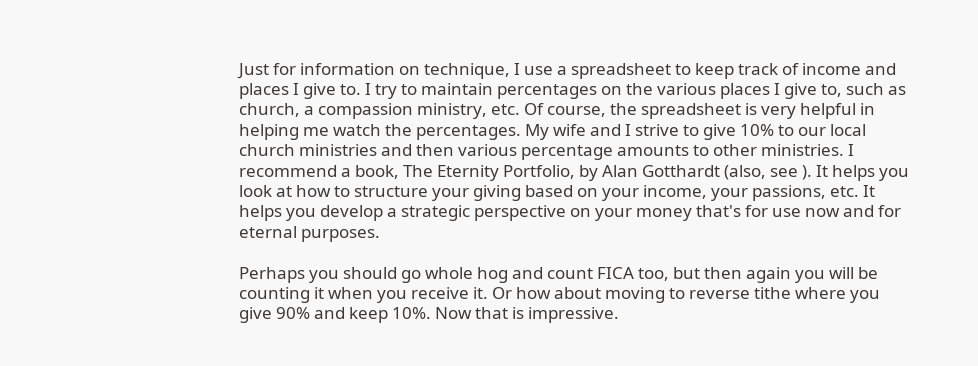Just for information on technique, I use a spreadsheet to keep track of income and places I give to. I try to maintain percentages on the various places I give to, such as church, a compassion ministry, etc. Of course, the spreadsheet is very helpful in helping me watch the percentages. My wife and I strive to give 10% to our local church ministries and then various percentage amounts to other ministries. I recommend a book, The Eternity Portfolio, by Alan Gotthardt (also, see ). It helps you look at how to structure your giving based on your income, your passions, etc. It helps you develop a strategic perspective on your money that's for use now and for eternal purposes.

Perhaps you should go whole hog and count FICA too, but then again you will be counting it when you receive it. Or how about moving to reverse tithe where you give 90% and keep 10%. Now that is impressive.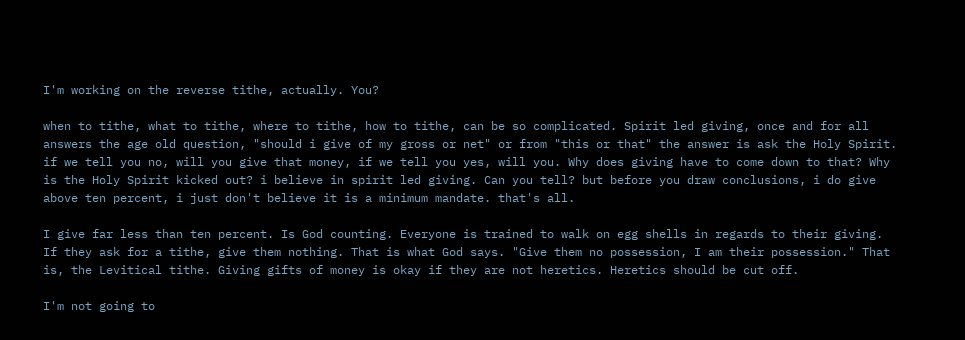I'm working on the reverse tithe, actually. You?

when to tithe, what to tithe, where to tithe, how to tithe, can be so complicated. Spirit led giving, once and for all answers the age old question, "should i give of my gross or net" or from "this or that" the answer is ask the Holy Spirit. if we tell you no, will you give that money, if we tell you yes, will you. Why does giving have to come down to that? Why is the Holy Spirit kicked out? i believe in spirit led giving. Can you tell? but before you draw conclusions, i do give above ten percent, i just don't believe it is a minimum mandate. that's all.

I give far less than ten percent. Is God counting. Everyone is trained to walk on egg shells in regards to their giving. If they ask for a tithe, give them nothing. That is what God says. "Give them no possession, I am their possession." That is, the Levitical tithe. Giving gifts of money is okay if they are not heretics. Heretics should be cut off.

I'm not going to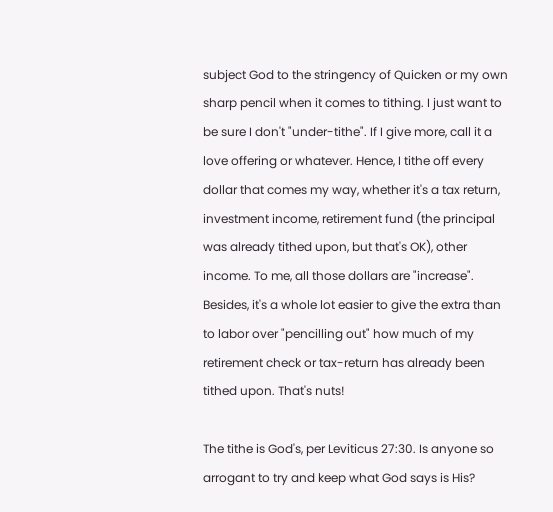subject God to the stringency of Quicken or my own sharp pencil when it comes to tithing. I just want to be sure I don't "under-tithe". If I give more, call it a love offering or whatever. Hence, I tithe off every dollar that comes my way, whether it's a tax return, investment income, retirement fund (the principal was already tithed upon, but that's OK), other income. To me, all those dollars are "increase". Besides, it's a whole lot easier to give the extra than to labor over "pencilling out" how much of my retirement check or tax-return has already been tithed upon. That's nuts!

The tithe is God's, per Leviticus 27:30. Is anyone so arrogant to try and keep what God says is His?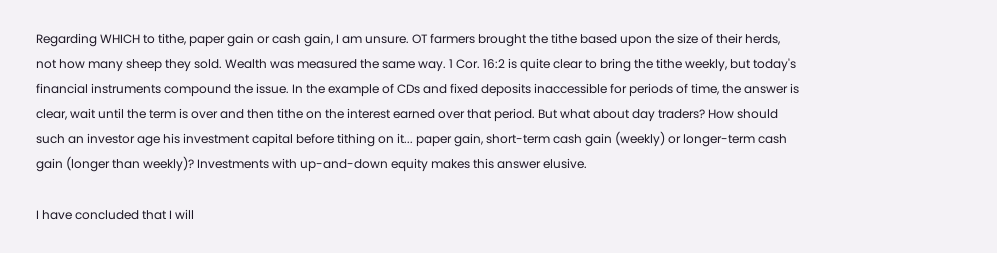Regarding WHICH to tithe, paper gain or cash gain, I am unsure. OT farmers brought the tithe based upon the size of their herds, not how many sheep they sold. Wealth was measured the same way. 1 Cor. 16:2 is quite clear to bring the tithe weekly, but today's financial instruments compound the issue. In the example of CDs and fixed deposits inaccessible for periods of time, the answer is clear, wait until the term is over and then tithe on the interest earned over that period. But what about day traders? How should such an investor age his investment capital before tithing on it... paper gain, short-term cash gain (weekly) or longer-term cash gain (longer than weekly)? Investments with up-and-down equity makes this answer elusive.

I have concluded that I will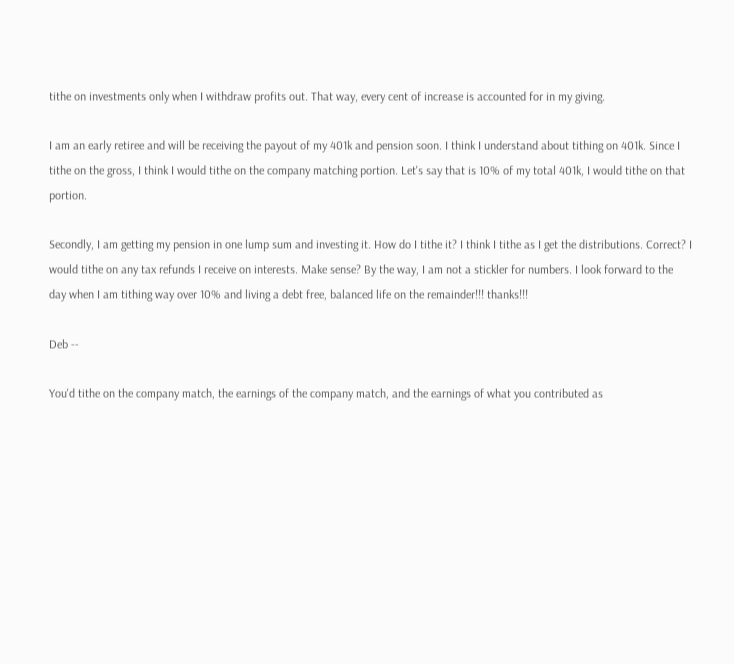tithe on investments only when I withdraw profits out. That way, every cent of increase is accounted for in my giving.

I am an early retiree and will be receiving the payout of my 401k and pension soon. I think I understand about tithing on 401k. Since I tithe on the gross, I think I would tithe on the company matching portion. Let's say that is 10% of my total 401k, I would tithe on that portion.

Secondly, I am getting my pension in one lump sum and investing it. How do I tithe it? I think I tithe as I get the distributions. Correct? I would tithe on any tax refunds I receive on interests. Make sense? By the way, I am not a stickler for numbers. I look forward to the day when I am tithing way over 10% and living a debt free, balanced life on the remainder!!! thanks!!!

Deb --

You'd tithe on the company match, the earnings of the company match, and the earnings of what you contributed as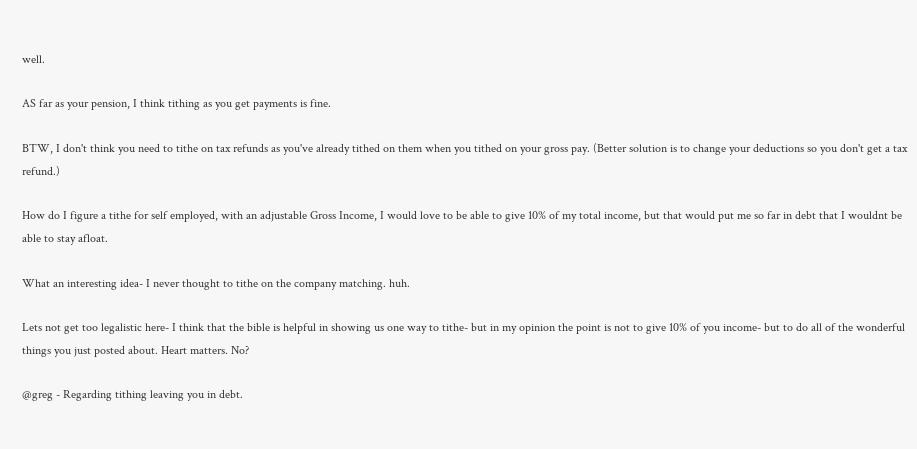well.

AS far as your pension, I think tithing as you get payments is fine.

BTW, I don't think you need to tithe on tax refunds as you've already tithed on them when you tithed on your gross pay. (Better solution is to change your deductions so you don't get a tax refund.)

How do I figure a tithe for self employed, with an adjustable Gross Income, I would love to be able to give 10% of my total income, but that would put me so far in debt that I wouldnt be able to stay afloat.

What an interesting idea- I never thought to tithe on the company matching. huh.

Lets not get too legalistic here- I think that the bible is helpful in showing us one way to tithe- but in my opinion the point is not to give 10% of you income- but to do all of the wonderful things you just posted about. Heart matters. No?

@greg - Regarding tithing leaving you in debt.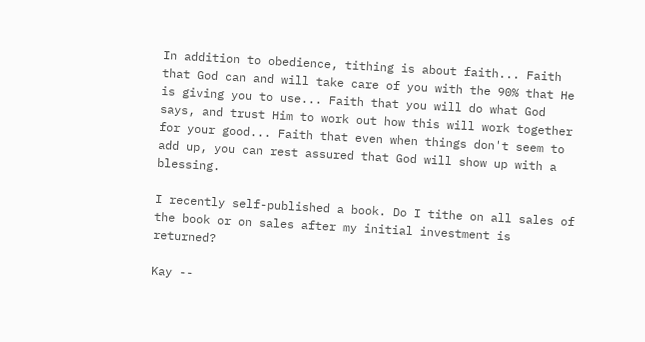In addition to obedience, tithing is about faith... Faith that God can and will take care of you with the 90% that He is giving you to use... Faith that you will do what God says, and trust Him to work out how this will work together for your good... Faith that even when things don't seem to add up, you can rest assured that God will show up with a blessing.

I recently self-published a book. Do I tithe on all sales of the book or on sales after my initial investment is returned?

Kay --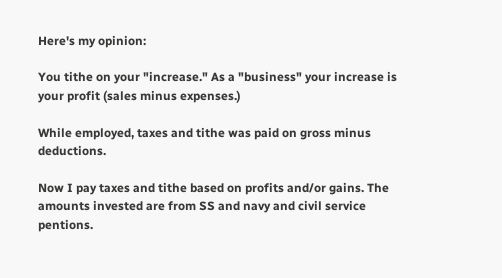Here's my opinion:

You tithe on your "increase." As a "business" your increase is your profit (sales minus expenses.)

While employed, taxes and tithe was paid on gross minus deductions.

Now I pay taxes and tithe based on profits and/or gains. The amounts invested are from SS and navy and civil service pentions.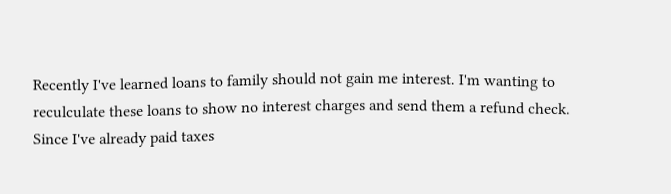Recently I've learned loans to family should not gain me interest. I'm wanting to reculculate these loans to show no interest charges and send them a refund check.
Since I've already paid taxes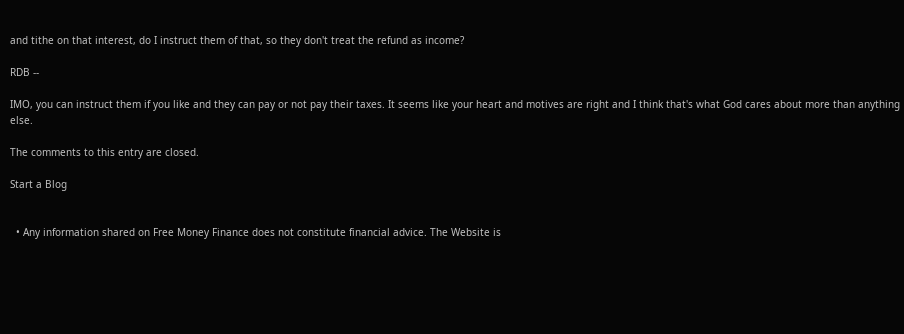and tithe on that interest, do I instruct them of that, so they don't treat the refund as income?

RDB --

IMO, you can instruct them if you like and they can pay or not pay their taxes. It seems like your heart and motives are right and I think that's what God cares about more than anything else.

The comments to this entry are closed.

Start a Blog


  • Any information shared on Free Money Finance does not constitute financial advice. The Website is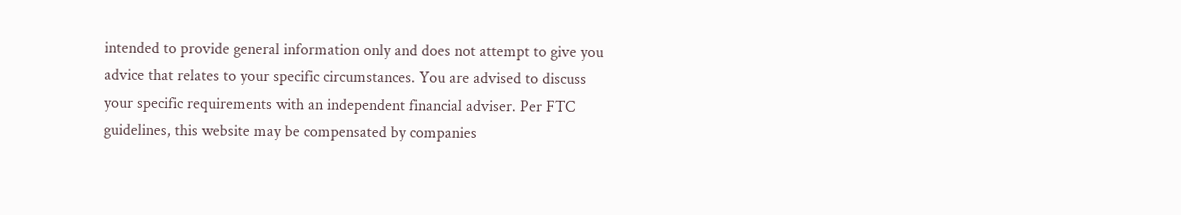intended to provide general information only and does not attempt to give you advice that relates to your specific circumstances. You are advised to discuss your specific requirements with an independent financial adviser. Per FTC guidelines, this website may be compensated by companies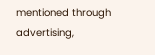mentioned through advertising,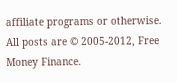affiliate programs or otherwise. All posts are © 2005-2012, Free Money Finance.